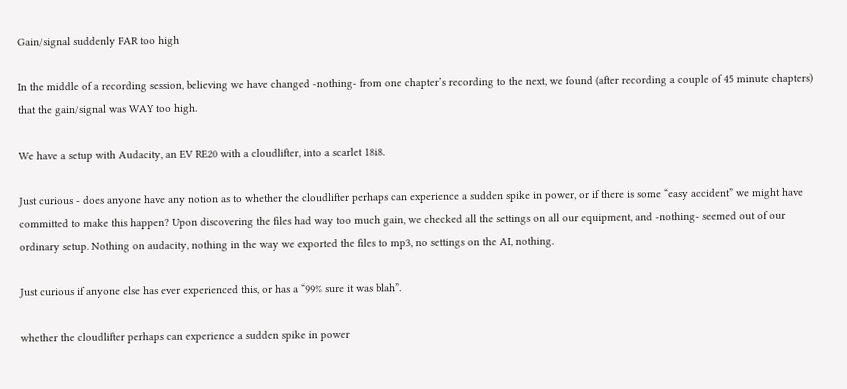Gain/signal suddenly FAR too high

In the middle of a recording session, believing we have changed -nothing- from one chapter’s recording to the next, we found (after recording a couple of 45 minute chapters) that the gain/signal was WAY too high.

We have a setup with Audacity, an EV RE20 with a cloudlifter, into a scarlet 18i8.

Just curious - does anyone have any notion as to whether the cloudlifter perhaps can experience a sudden spike in power, or if there is some “easy accident” we might have committed to make this happen? Upon discovering the files had way too much gain, we checked all the settings on all our equipment, and -nothing- seemed out of our ordinary setup. Nothing on audacity, nothing in the way we exported the files to mp3, no settings on the AI, nothing.

Just curious if anyone else has ever experienced this, or has a “99% sure it was blah”.

whether the cloudlifter perhaps can experience a sudden spike in power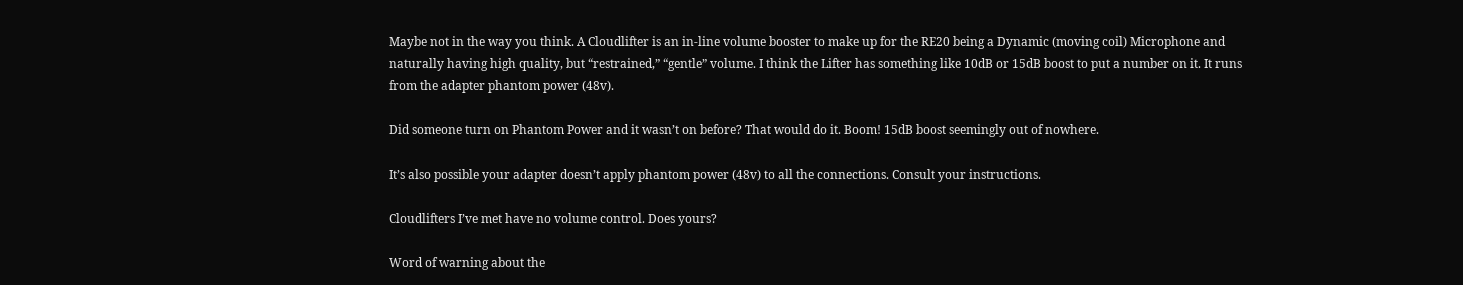Maybe not in the way you think. A Cloudlifter is an in-line volume booster to make up for the RE20 being a Dynamic (moving coil) Microphone and naturally having high quality, but “restrained,” “gentle” volume. I think the Lifter has something like 10dB or 15dB boost to put a number on it. It runs from the adapter phantom power (48v).

Did someone turn on Phantom Power and it wasn’t on before? That would do it. Boom! 15dB boost seemingly out of nowhere.

It’s also possible your adapter doesn’t apply phantom power (48v) to all the connections. Consult your instructions.

Cloudlifters I’ve met have no volume control. Does yours?

Word of warning about the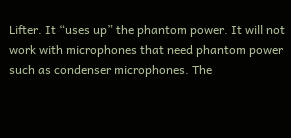Lifter. It “uses up” the phantom power. It will not work with microphones that need phantom power such as condenser microphones. The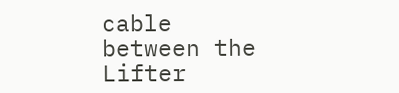cable between the Lifter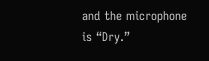and the microphone is “Dry.”